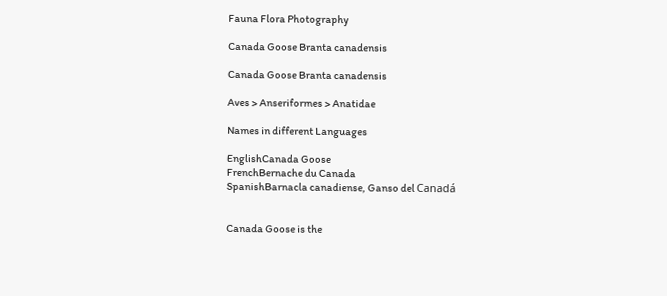Fauna Flora Photography

Canada Goose Branta canadensis

Canada Goose Branta canadensis

Aves > Anseriformes > Anatidae

Names in different Languages

EnglishCanada Goose
FrenchBernache du Canada
SpanishBarnacla canadiense, Ganso del Canadá


Canada Goose is the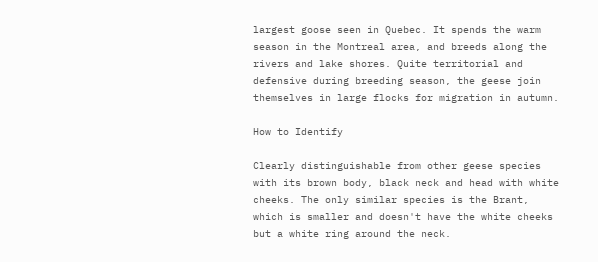largest goose seen in Quebec. It spends the warm season in the Montreal area, and breeds along the rivers and lake shores. Quite territorial and defensive during breeding season, the geese join themselves in large flocks for migration in autumn.

How to Identify

Clearly distinguishable from other geese species with its brown body, black neck and head with white cheeks. The only similar species is the Brant, which is smaller and doesn't have the white cheeks but a white ring around the neck.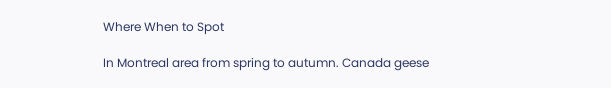Where When to Spot

In Montreal area from spring to autumn. Canada geese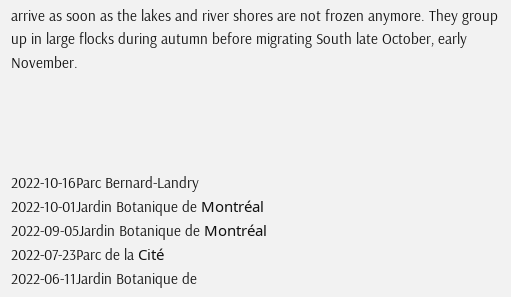arrive as soon as the lakes and river shores are not frozen anymore. They group up in large flocks during autumn before migrating South late October, early November.




2022-10-16Parc Bernard-Landry
2022-10-01Jardin Botanique de Montréal
2022-09-05Jardin Botanique de Montréal
2022-07-23Parc de la Cité
2022-06-11Jardin Botanique de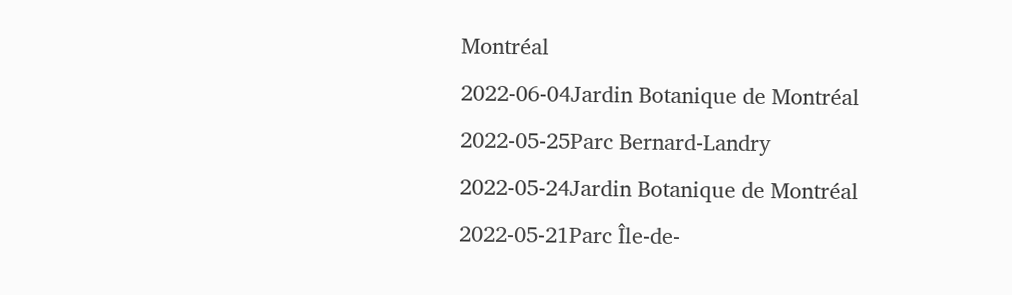Montréal
2022-06-04Jardin Botanique de Montréal
2022-05-25Parc Bernard-Landry
2022-05-24Jardin Botanique de Montréal
2022-05-21Parc Île-de-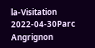la-Visitation
2022-04-30Parc Angrignon